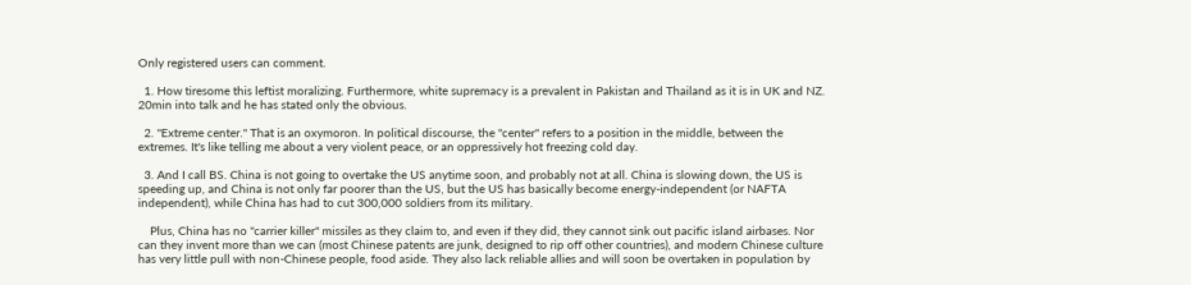Only registered users can comment.

  1. How tiresome this leftist moralizing. Furthermore, white supremacy is a prevalent in Pakistan and Thailand as it is in UK and NZ. 20min into talk and he has stated only the obvious.

  2. "Extreme center." That is an oxymoron. In political discourse, the "center" refers to a position in the middle, between the extremes. It's like telling me about a very violent peace, or an oppressively hot freezing cold day.

  3. And I call BS. China is not going to overtake the US anytime soon, and probably not at all. China is slowing down, the US is speeding up, and China is not only far poorer than the US, but the US has basically become energy-independent (or NAFTA independent), while China has had to cut 300,000 soldiers from its military.

    Plus, China has no "carrier killer" missiles as they claim to, and even if they did, they cannot sink out pacific island airbases. Nor can they invent more than we can (most Chinese patents are junk, designed to rip off other countries), and modern Chinese culture has very little pull with non-Chinese people, food aside. They also lack reliable allies and will soon be overtaken in population by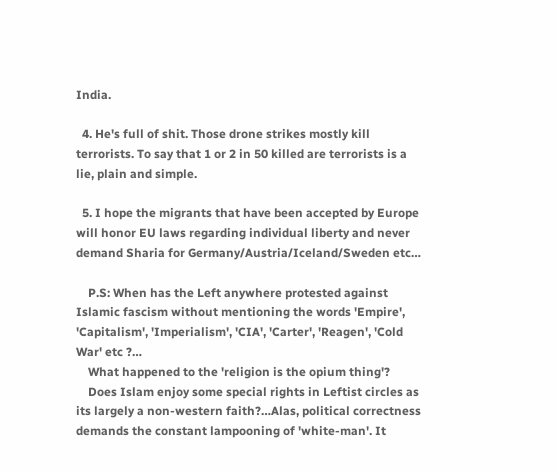India.

  4. He's full of shit. Those drone strikes mostly kill terrorists. To say that 1 or 2 in 50 killed are terrorists is a lie, plain and simple.

  5. I hope the migrants that have been accepted by Europe will honor EU laws regarding individual liberty and never demand Sharia for Germany/Austria/Iceland/Sweden etc…

    P.S: When has the Left anywhere protested against Islamic fascism without mentioning the words 'Empire', 'Capitalism', 'Imperialism', 'CIA', 'Carter', 'Reagen', 'Cold War' etc ?…
    What happened to the 'religion is the opium thing'?
    Does Islam enjoy some special rights in Leftist circles as its largely a non-western faith?…Alas, political correctness demands the constant lampooning of 'white-man'. It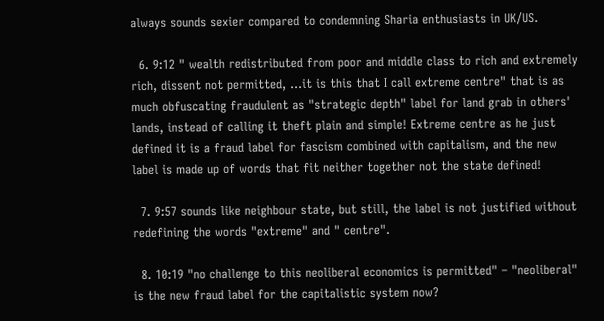always sounds sexier compared to condemning Sharia enthusiasts in UK/US.

  6. 9:12 " wealth redistributed from poor and middle class to rich and extremely rich, dissent not permitted, …it is this that I call extreme centre" that is as much obfuscating fraudulent as "strategic depth" label for land grab in others' lands, instead of calling it theft plain and simple! Extreme centre as he just defined it is a fraud label for fascism combined with capitalism, and the new label is made up of words that fit neither together not the state defined!

  7. 9:57 sounds like neighbour state, but still, the label is not justified without redefining the words "extreme" and " centre".

  8. 10:19 "no challenge to this neoliberal economics is permitted" – "neoliberal" is the new fraud label for the capitalistic system now?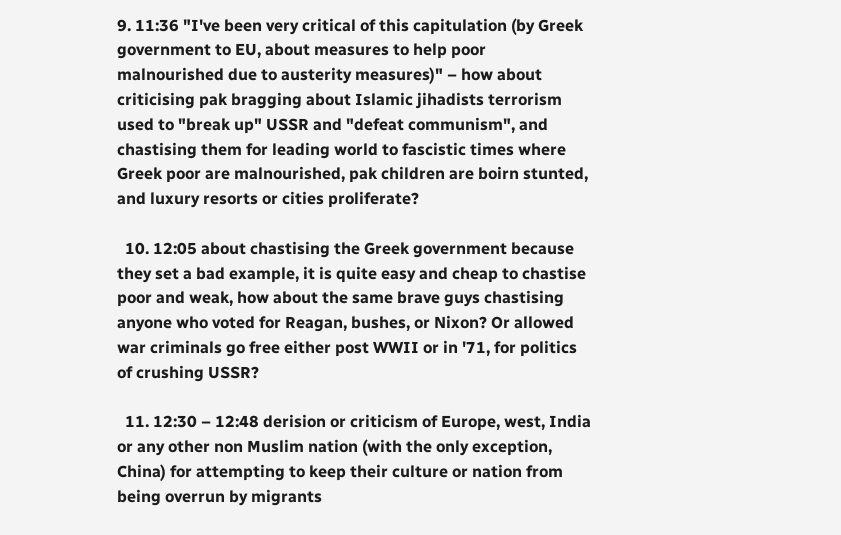9. 11:36 "I've been very critical of this capitulation (by Greek government to EU, about measures to help poor malnourished due to austerity measures)" – how about criticising pak bragging about Islamic jihadists terrorism used to "break up" USSR and "defeat communism", and chastising them for leading world to fascistic times where Greek poor are malnourished, pak children are boirn stunted, and luxury resorts or cities proliferate?

  10. 12:05 about chastising the Greek government because they set a bad example, it is quite easy and cheap to chastise poor and weak, how about the same brave guys chastising anyone who voted for Reagan, bushes, or Nixon? Or allowed war criminals go free either post WWII or in '71, for politics of crushing USSR?

  11. 12:30 – 12:48 derision or criticism of Europe, west, India or any other non Muslim nation (with the only exception, China) for attempting to keep their culture or nation from being overrun by migrants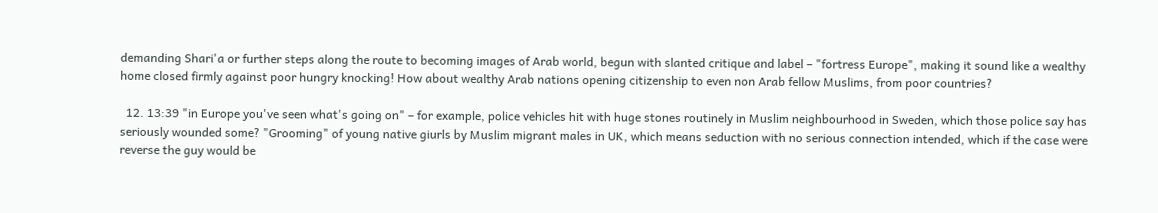demanding Shari'a or further steps along the route to becoming images of Arab world, begun with slanted critique and label – "fortress Europe", making it sound like a wealthy home closed firmly against poor hungry knocking! How about wealthy Arab nations opening citizenship to even non Arab fellow Muslims, from poor countries?

  12. 13:39 "in Europe you've seen what's going on" – for example, police vehicles hit with huge stones routinely in Muslim neighbourhood in Sweden, which those police say has seriously wounded some? "Grooming" of young native giurls by Muslim migrant males in UK, which means seduction with no serious connection intended, which if the case were reverse the guy would be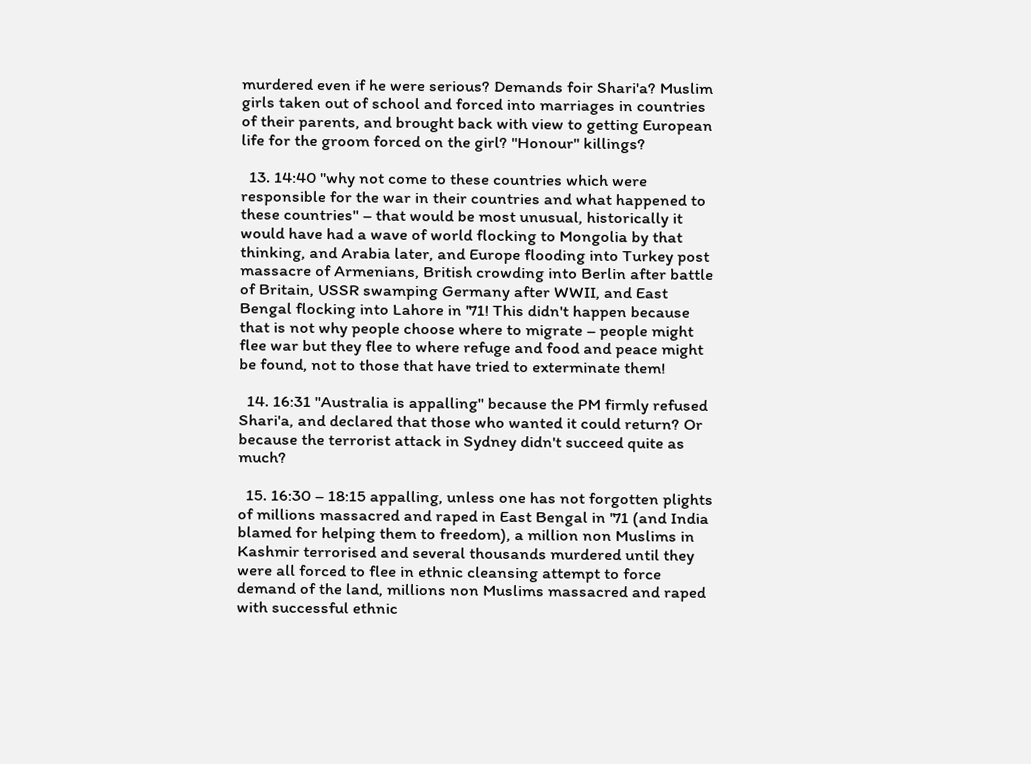murdered even if he were serious? Demands foir Shari'a? Muslim girls taken out of school and forced into marriages in countries of their parents, and brought back with view to getting European life for the groom forced on the girl? "Honour" killings?

  13. 14:40 "why not come to these countries which were responsible for the war in their countries and what happened to these countries" – that would be most unusual, historically it would have had a wave of world flocking to Mongolia by that thinking, and Arabia later, and Europe flooding into Turkey post massacre of Armenians, British crowding into Berlin after battle of Britain, USSR swamping Germany after WWII, and East Bengal flocking into Lahore in '71! This didn't happen because that is not why people choose where to migrate – people might flee war but they flee to where refuge and food and peace might be found, not to those that have tried to exterminate them!

  14. 16:31 "Australia is appalling" because the PM firmly refused Shari'a, and declared that those who wanted it could return? Or because the terrorist attack in Sydney didn't succeed quite as much?

  15. 16:30 – 18:15 appalling, unless one has not forgotten plights of millions massacred and raped in East Bengal in '71 (and India blamed for helping them to freedom), a million non Muslims in Kashmir terrorised and several thousands murdered until they were all forced to flee in ethnic cleansing attempt to force demand of the land, millions non Muslims massacred and raped with successful ethnic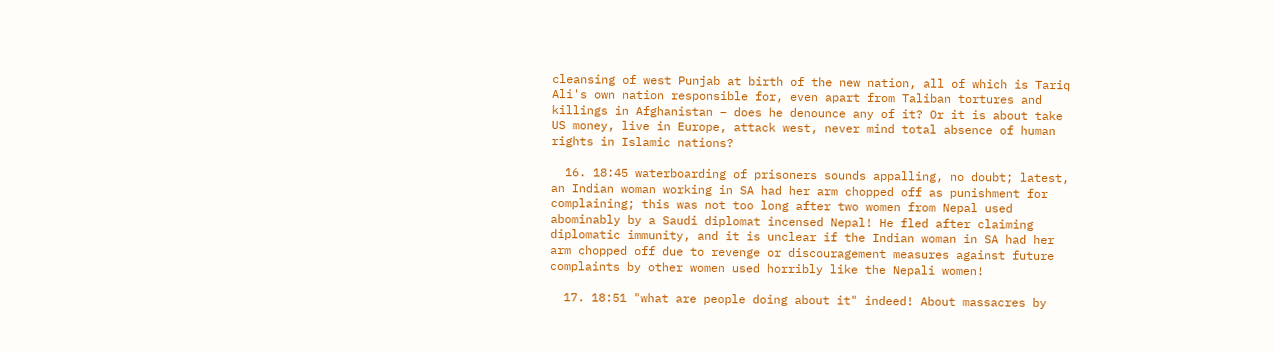cleansing of west Punjab at birth of the new nation, all of which is Tariq Ali's own nation responsible for, even apart from Taliban tortures and killings in Afghanistan – does he denounce any of it? Or it is about take US money, live in Europe, attack west, never mind total absence of human rights in Islamic nations?

  16. 18:45 waterboarding of prisoners sounds appalling, no doubt; latest, an Indian woman working in SA had her arm chopped off as punishment for complaining; this was not too long after two women from Nepal used abominably by a Saudi diplomat incensed Nepal! He fled after claiming diplomatic immunity, and it is unclear if the Indian woman in SA had her arm chopped off due to revenge or discouragement measures against future complaints by other women used horribly like the Nepali women!

  17. 18:51 "what are people doing about it" indeed! About massacres by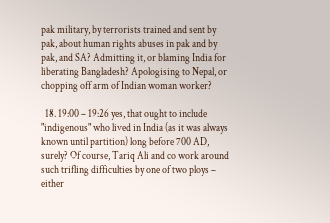pak military, by terrorists trained and sent by pak, about human rights abuses in pak and by pak, and SA? Admitting it, or blaming India for liberating Bangladesh? Apologising to Nepal, or chopping off arm of Indian woman worker?

  18. 19:00 – 19:26 yes, that ought to include "indigenous" who lived in India (as it was always known until partition) long before 700 AD, surely? Of course, Tariq Ali and co work around such trifling difficulties by one of two ploys – either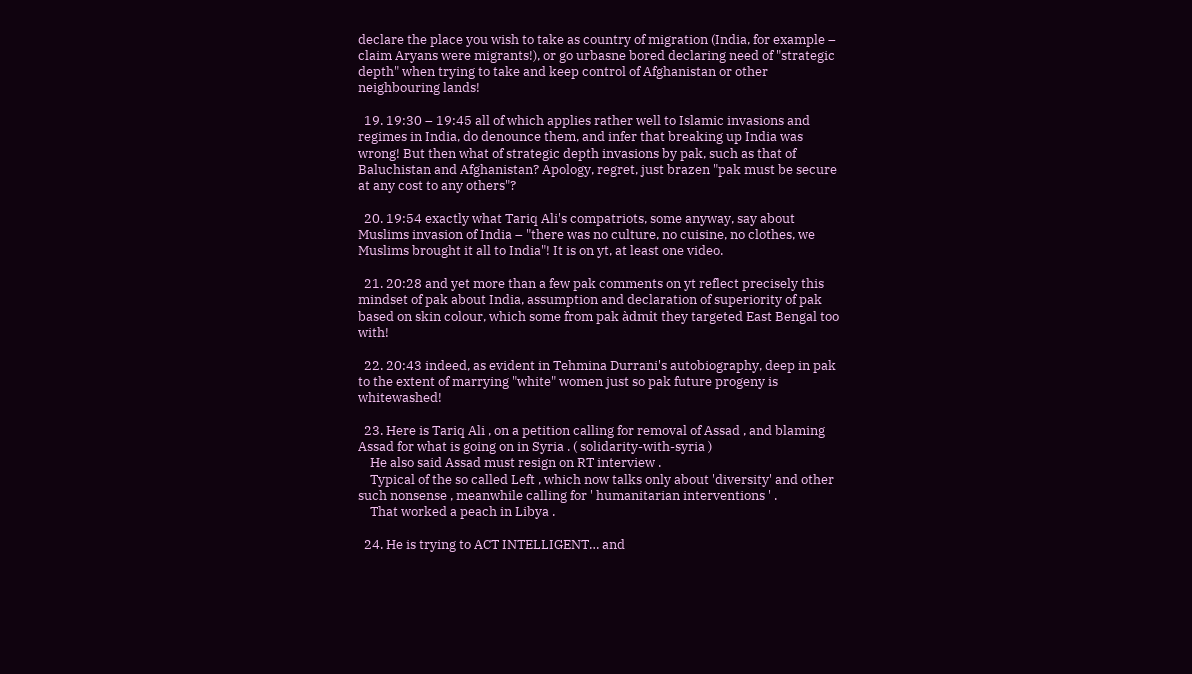declare the place you wish to take as country of migration (India, for example – claim Aryans were migrants!), or go urbasne bored declaring need of "strategic depth" when trying to take and keep control of Afghanistan or other neighbouring lands!

  19. 19:30 – 19:45 all of which applies rather well to Islamic invasions and regimes in India, do denounce them, and infer that breaking up India was wrong! But then what of strategic depth invasions by pak, such as that of Baluchistan and Afghanistan? Apology, regret, just brazen "pak must be secure at any cost to any others"?

  20. 19:54 exactly what Tariq Ali's compatriots, some anyway, say about Muslims invasion of India – "there was no culture, no cuisine, no clothes, we Muslims brought it all to India"! It is on yt, at least one video.

  21. 20:28 and yet more than a few pak comments on yt reflect precisely this mindset of pak about India, assumption and declaration of superiority of pak based on skin colour, which some from pak àdmit they targeted East Bengal too with!

  22. 20:43 indeed, as evident in Tehmina Durrani's autobiography, deep in pak to the extent of marrying "white" women just so pak future progeny is whitewashed!

  23. Here is Tariq Ali , on a petition calling for removal of Assad , and blaming Assad for what is going on in Syria . ( solidarity-with-syria )
    He also said Assad must resign on RT interview .
    Typical of the so called Left , which now talks only about 'diversity' and other such nonsense , meanwhile calling for ' humanitarian interventions ' .
    That worked a peach in Libya .

  24. He is trying to ACT INTELLIGENT… and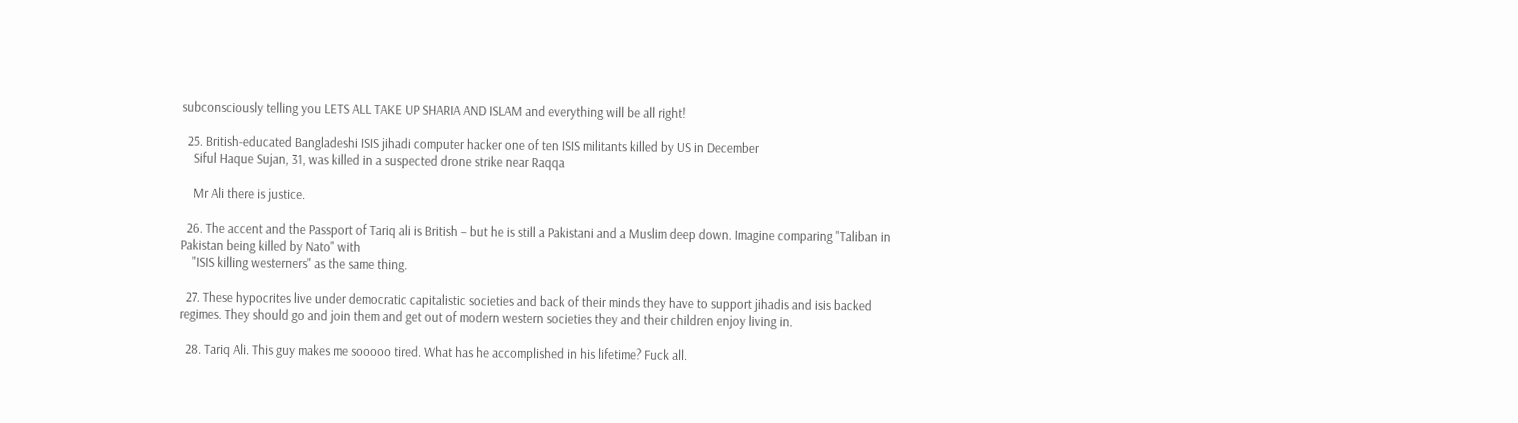subconsciously telling you LETS ALL TAKE UP SHARIA AND ISLAM and everything will be all right!

  25. British-educated Bangladeshi ISIS jihadi computer hacker one of ten ISIS militants killed by US in December
    Siful Haque Sujan, 31, was killed in a suspected drone strike near Raqqa

    Mr Ali there is justice.

  26. The accent and the Passport of Tariq ali is British – but he is still a Pakistani and a Muslim deep down. Imagine comparing "Taliban in Pakistan being killed by Nato" with
    "ISIS killing westerners" as the same thing.

  27. These hypocrites live under democratic capitalistic societies and back of their minds they have to support jihadis and isis backed regimes. They should go and join them and get out of modern western societies they and their children enjoy living in.

  28. Tariq Ali. This guy makes me sooooo tired. What has he accomplished in his lifetime? Fuck all.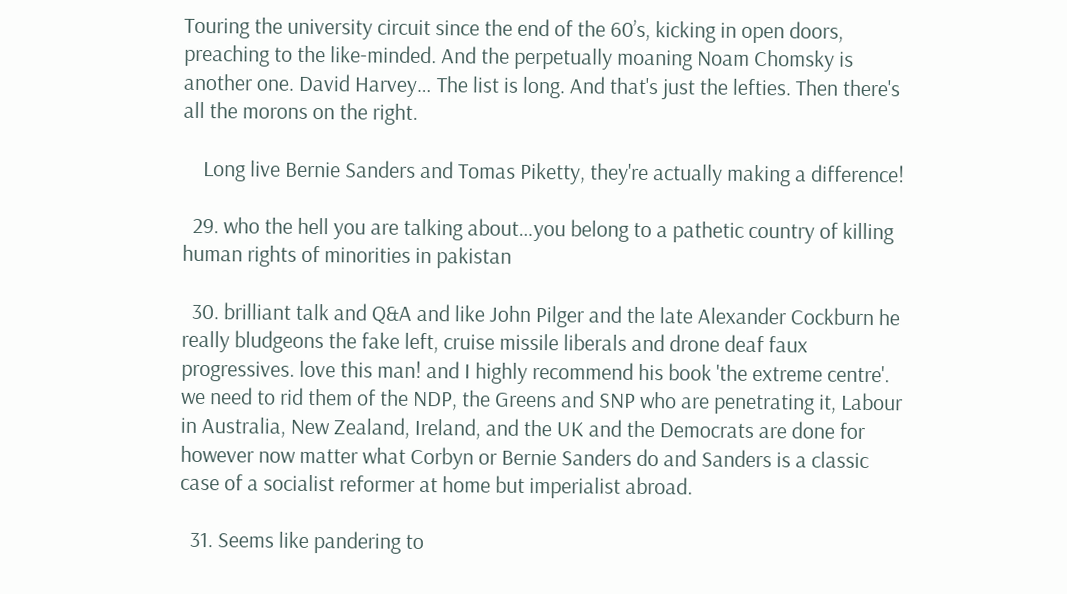Touring the university circuit since the end of the 60’s, kicking in open doors, preaching to the like-minded. And the perpetually moaning Noam Chomsky is another one. David Harvey… The list is long. And that's just the lefties. Then there's all the morons on the right.

    Long live Bernie Sanders and Tomas Piketty, they're actually making a difference!

  29. who the hell you are talking about…you belong to a pathetic country of killing human rights of minorities in pakistan

  30. brilliant talk and Q&A and like John Pilger and the late Alexander Cockburn he really bludgeons the fake left, cruise missile liberals and drone deaf faux progressives. love this man! and I highly recommend his book 'the extreme centre'. we need to rid them of the NDP, the Greens and SNP who are penetrating it, Labour in Australia, New Zealand, Ireland, and the UK and the Democrats are done for however now matter what Corbyn or Bernie Sanders do and Sanders is a classic case of a socialist reformer at home but imperialist abroad.

  31. Seems like pandering to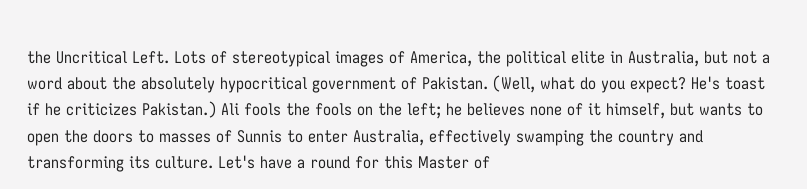the Uncritical Left. Lots of stereotypical images of America, the political elite in Australia, but not a word about the absolutely hypocritical government of Pakistan. (Well, what do you expect? He's toast if he criticizes Pakistan.) Ali fools the fools on the left; he believes none of it himself, but wants to open the doors to masses of Sunnis to enter Australia, effectively swamping the country and transforming its culture. Let's have a round for this Master of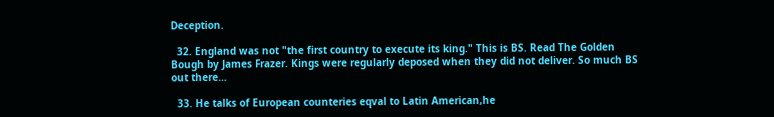Deception.

  32. England was not "the first country to execute its king." This is BS. Read The Golden Bough by James Frazer. Kings were regularly deposed when they did not deliver. So much BS out there…

  33. He talks of European counteries eqval to Latin American,he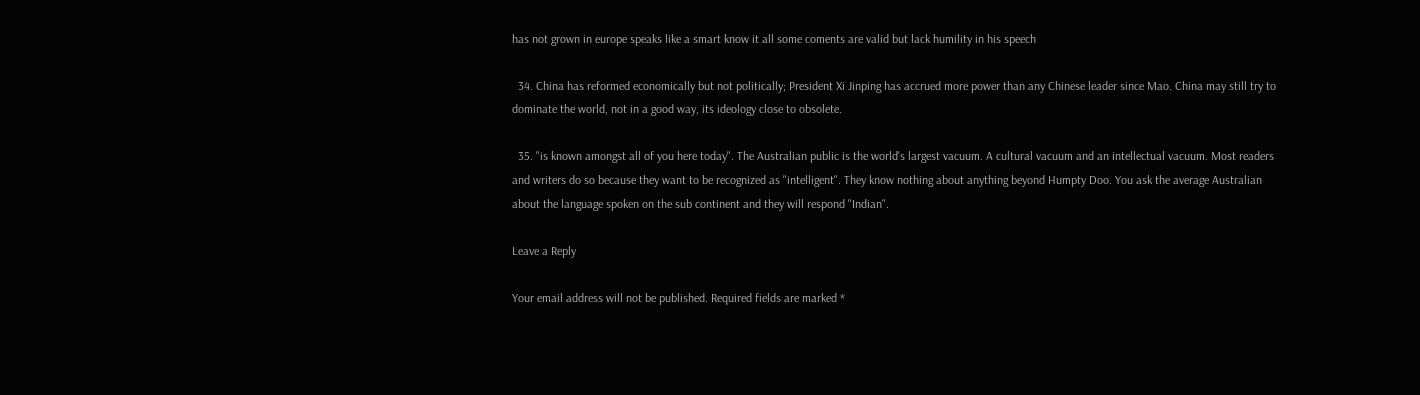has not grown in europe speaks like a smart know it all some coments are valid but lack humility in his speech

  34. China has reformed economically but not politically; President Xi Jinping has accrued more power than any Chinese leader since Mao. China may still try to dominate the world, not in a good way, its ideology close to obsolete.

  35. "is known amongst all of you here today". The Australian public is the world's largest vacuum. A cultural vacuum and an intellectual vacuum. Most readers and writers do so because they want to be recognized as "intelligent". They know nothing about anything beyond Humpty Doo. You ask the average Australian about the language spoken on the sub continent and they will respond "Indian".

Leave a Reply

Your email address will not be published. Required fields are marked *